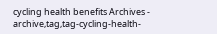cycling health benefits Archives -
archive,tag,tag-cycling-health-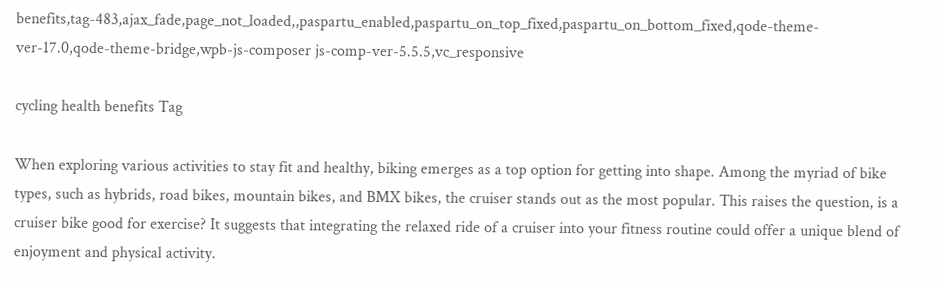benefits,tag-483,ajax_fade,page_not_loaded,,paspartu_enabled,paspartu_on_top_fixed,paspartu_on_bottom_fixed,qode-theme-ver-17.0,qode-theme-bridge,wpb-js-composer js-comp-ver-5.5.5,vc_responsive

cycling health benefits Tag

When exploring various activities to stay fit and healthy, biking emerges as a top option for getting into shape. Among the myriad of bike types, such as hybrids, road bikes, mountain bikes, and BMX bikes, the cruiser stands out as the most popular. This raises the question, is a cruiser bike good for exercise? It suggests that integrating the relaxed ride of a cruiser into your fitness routine could offer a unique blend of enjoyment and physical activity.